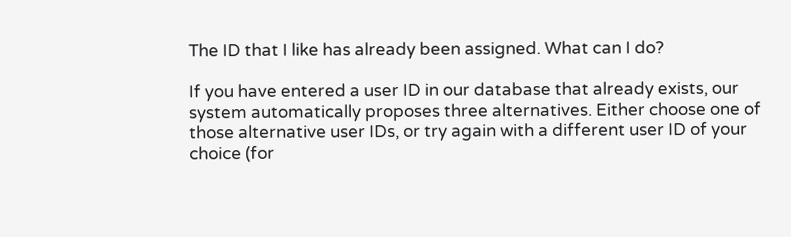The ID that I like has already been assigned. What can I do?

If you have entered a user ID in our database that already exists, our system automatically proposes three alternatives. Either choose one of those alternative user IDs, or try again with a different user ID of your choice (for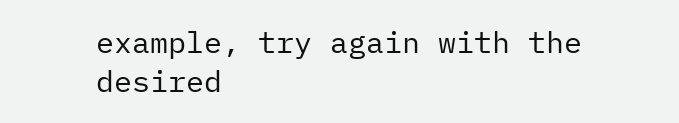example, try again with the desired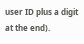user ID plus a digit at the end).